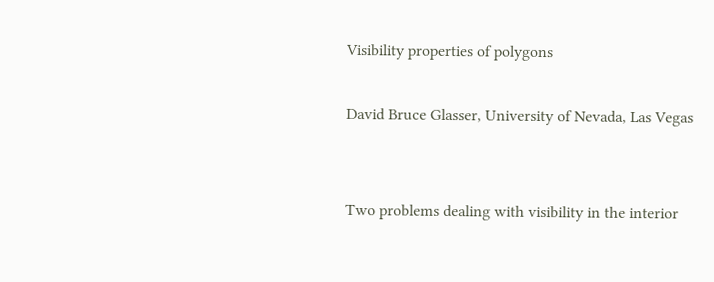Visibility properties of polygons

David Bruce Glasser, University of Nevada, Las Vegas


Two problems dealing with visibility in the interior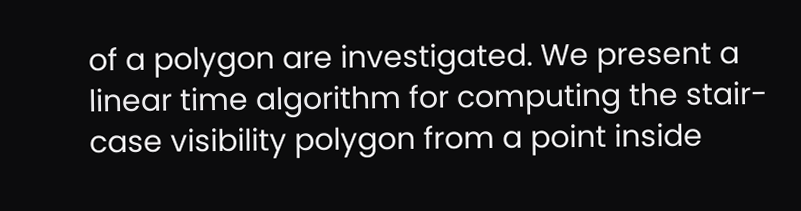of a polygon are investigated. We present a linear time algorithm for computing the stair-case visibility polygon from a point inside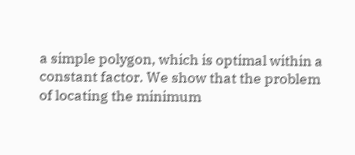a simple polygon, which is optimal within a constant factor. We show that the problem of locating the minimum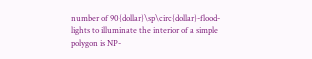number of 90{dollar}\sp\circ{dollar}-flood-lights to illuminate the interior of a simple polygon is NP-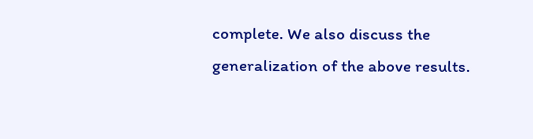complete. We also discuss the generalization of the above results.